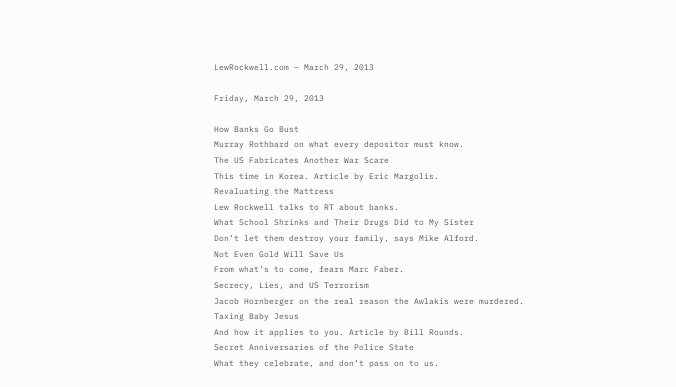LewRockwell.com – March 29, 2013

Friday, March 29, 2013

How Banks Go Bust
Murray Rothbard on what every depositor must know.
The US Fabricates Another War Scare
This time in Korea. Article by Eric Margolis.
Revaluating the Mattress
Lew Rockwell talks to RT about banks.
What School Shrinks and Their Drugs Did to My Sister
Don’t let them destroy your family, says Mike Alford.
Not Even Gold Will Save Us
From what’s to come, fears Marc Faber.
Secrecy, Lies, and US Terrorism
Jacob Hornberger on the real reason the Awlakis were murdered.
Taxing Baby Jesus
And how it applies to you. Article by Bill Rounds.
Secret Anniversaries of the Police State
What they celebrate, and don’t pass on to us.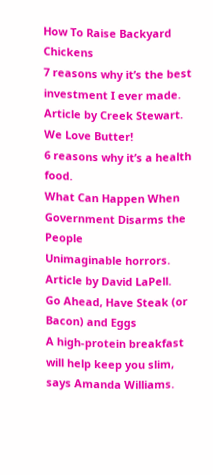How To Raise Backyard Chickens
7 reasons why it’s the best investment I ever made. Article by Creek Stewart.
We Love Butter!
6 reasons why it’s a health food.
What Can Happen When Government Disarms the People
Unimaginable horrors. Article by David LaPell.
Go Ahead, Have Steak (or Bacon) and Eggs
A high-protein breakfast will help keep you slim, says Amanda Williams.